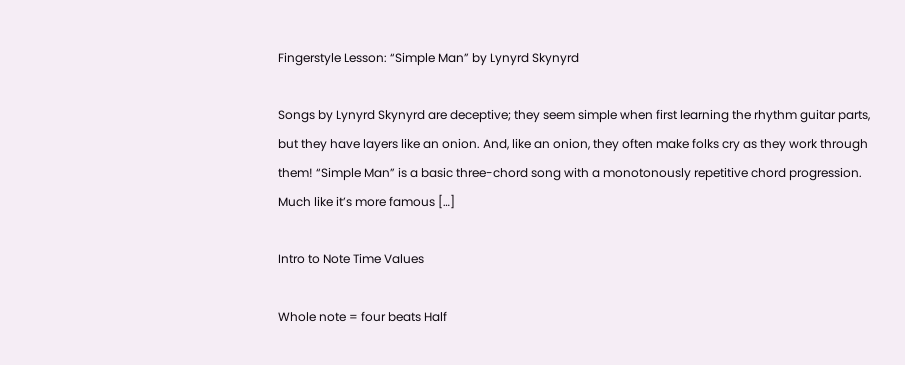Fingerstyle Lesson: “Simple Man” by Lynyrd Skynyrd

Songs by Lynyrd Skynyrd are deceptive; they seem simple when first learning the rhythm guitar parts, but they have layers like an onion. And, like an onion, they often make folks cry as they work through them! “Simple Man” is a basic three-chord song with a monotonously repetitive chord progression. Much like it’s more famous […]

Intro to Note Time Values

Whole note = four beats Half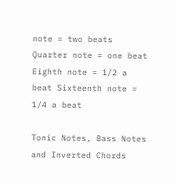note = two beats Quarter note = one beat Eighth note = 1/2 a beat Sixteenth note = 1/4 a beat

Tonic Notes, Bass Notes and Inverted Chords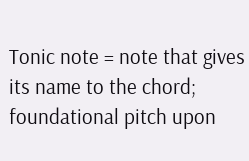Tonic note = note that gives its name to the chord; foundational pitch upon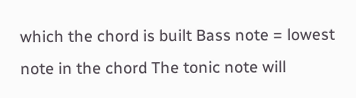which the chord is built Bass note = lowest note in the chord The tonic note will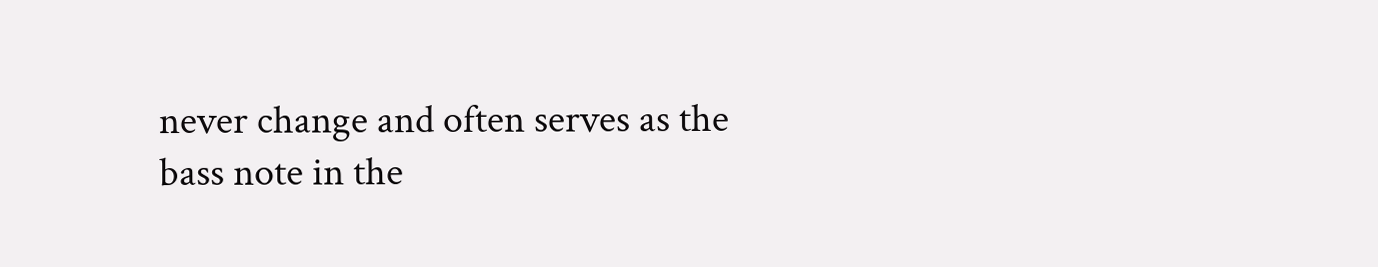never change and often serves as the bass note in the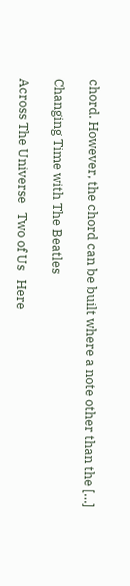chord. However, the chord can be built where a note other than the […]

Changing Time with The Beatles

Across The Universe   Two of Us   Here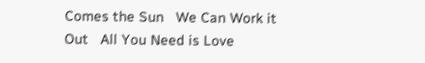Comes the Sun   We Can Work it Out   All You Need is Love